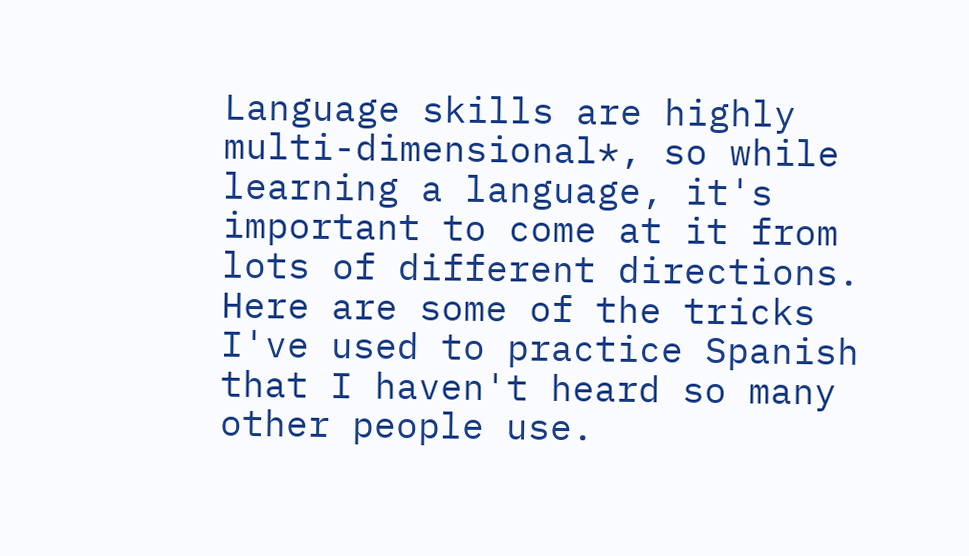Language skills are highly multi-dimensional*, so while learning a language, it's important to come at it from lots of different directions. Here are some of the tricks I've used to practice Spanish that I haven't heard so many other people use.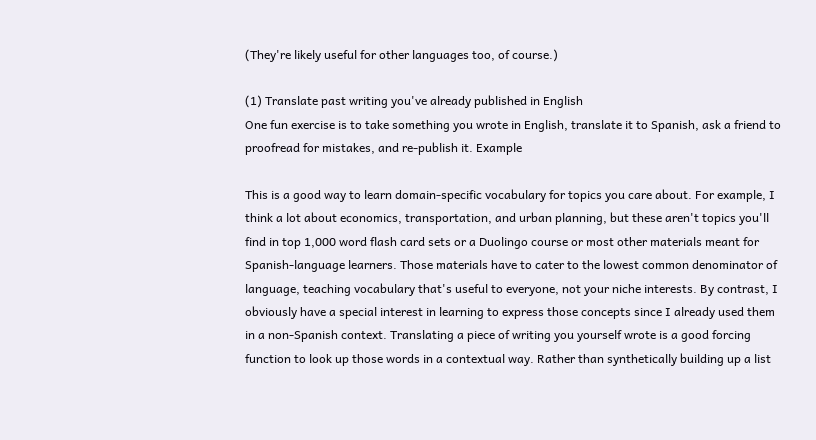(They're likely useful for other languages too, of course.)

(1) Translate past writing you've already published in English
One fun exercise is to take something you wrote in English, translate it to Spanish, ask a friend to proofread for mistakes, and re-publish it. Example

This is a good way to learn domain-specific vocabulary for topics you care about. For example, I think a lot about economics, transportation, and urban planning, but these aren't topics you'll find in top 1,000 word flash card sets or a Duolingo course or most other materials meant for Spanish-language learners. Those materials have to cater to the lowest common denominator of language, teaching vocabulary that's useful to everyone, not your niche interests. By contrast, I obviously have a special interest in learning to express those concepts since I already used them in a non-Spanish context. Translating a piece of writing you yourself wrote is a good forcing function to look up those words in a contextual way. Rather than synthetically building up a list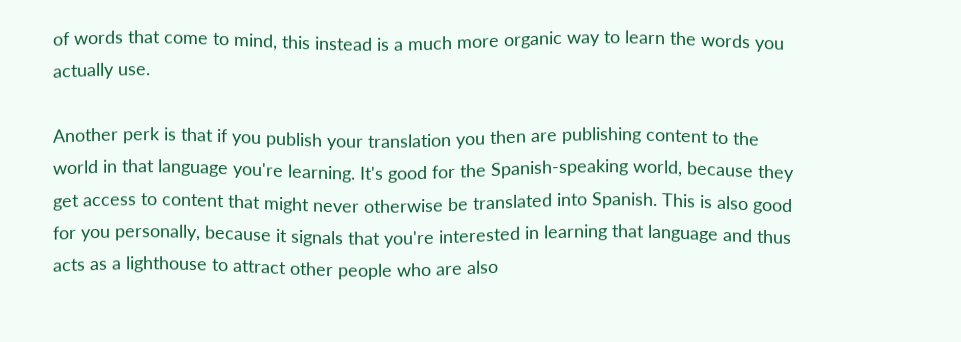of words that come to mind, this instead is a much more organic way to learn the words you actually use.

Another perk is that if you publish your translation you then are publishing content to the world in that language you're learning. It's good for the Spanish-speaking world, because they get access to content that might never otherwise be translated into Spanish. This is also good for you personally, because it signals that you're interested in learning that language and thus acts as a lighthouse to attract other people who are also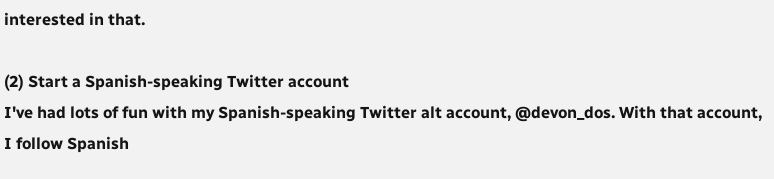interested in that.

(2) Start a Spanish-speaking Twitter account
I've had lots of fun with my Spanish-speaking Twitter alt account, @devon_dos. With that account, I follow Spanish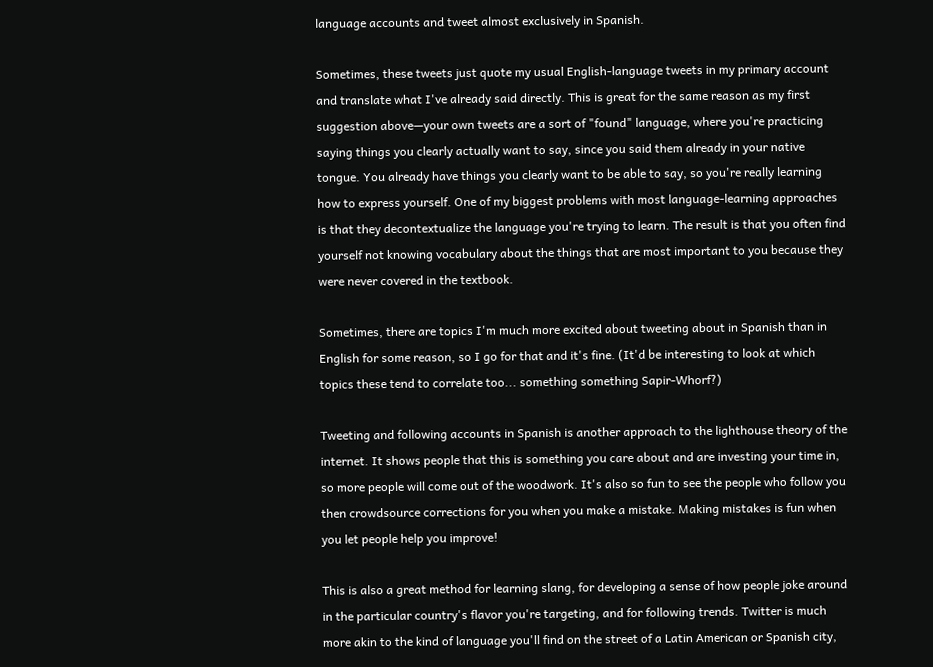language accounts and tweet almost exclusively in Spanish.

Sometimes, these tweets just quote my usual English-language tweets in my primary account and translate what I've already said directly. This is great for the same reason as my first suggestion above—your own tweets are a sort of "found" language, where you're practicing saying things you clearly actually want to say, since you said them already in your native tongue. You already have things you clearly want to be able to say, so you're really learning how to express yourself. One of my biggest problems with most language-learning approaches is that they decontextualize the language you're trying to learn. The result is that you often find yourself not knowing vocabulary about the things that are most important to you because they were never covered in the textbook.

Sometimes, there are topics I'm much more excited about tweeting about in Spanish than in English for some reason, so I go for that and it's fine. (It'd be interesting to look at which topics these tend to correlate too... something something Sapir-Whorf?)

Tweeting and following accounts in Spanish is another approach to the lighthouse theory of the internet. It shows people that this is something you care about and are investing your time in, so more people will come out of the woodwork. It's also so fun to see the people who follow you then crowdsource corrections for you when you make a mistake. Making mistakes is fun when you let people help you improve!

This is also a great method for learning slang, for developing a sense of how people joke around in the particular country's flavor you're targeting, and for following trends. Twitter is much more akin to the kind of language you'll find on the street of a Latin American or Spanish city,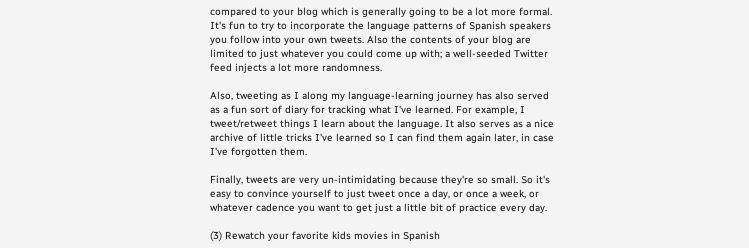compared to your blog which is generally going to be a lot more formal. It's fun to try to incorporate the language patterns of Spanish speakers you follow into your own tweets. Also the contents of your blog are limited to just whatever you could come up with; a well-seeded Twitter feed injects a lot more randomness.

Also, tweeting as I along my language-learning journey has also served as a fun sort of diary for tracking what I've learned. For example, I tweet/retweet things I learn about the language. It also serves as a nice archive of little tricks I've learned so I can find them again later, in case I've forgotten them.

Finally, tweets are very un-intimidating because they're so small. So it's easy to convince yourself to just tweet once a day, or once a week, or whatever cadence you want to get just a little bit of practice every day.

(3) Rewatch your favorite kids movies in Spanish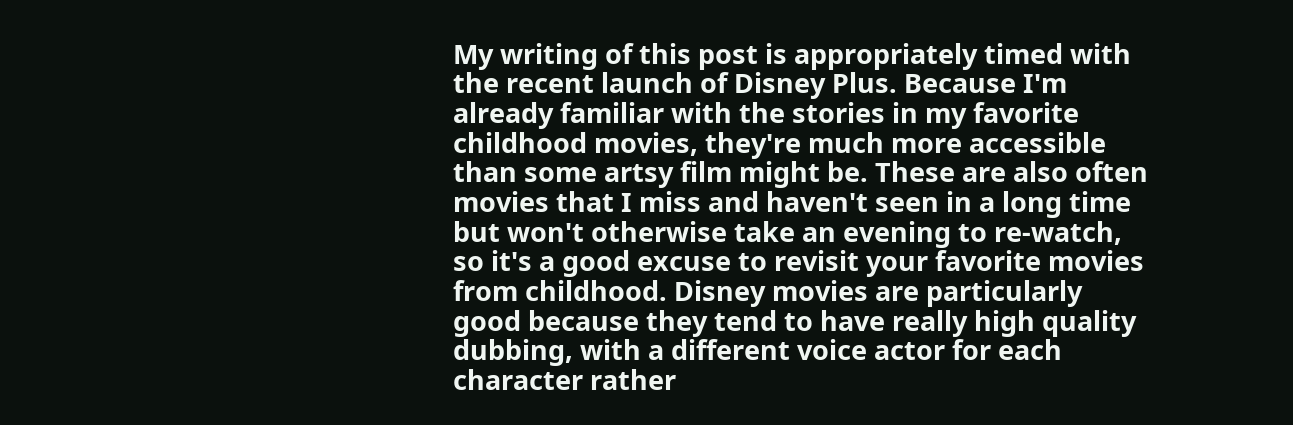My writing of this post is appropriately timed with the recent launch of Disney Plus. Because I'm already familiar with the stories in my favorite childhood movies, they're much more accessible than some artsy film might be. These are also often movies that I miss and haven't seen in a long time but won't otherwise take an evening to re-watch, so it's a good excuse to revisit your favorite movies from childhood. Disney movies are particularly good because they tend to have really high quality dubbing, with a different voice actor for each character rather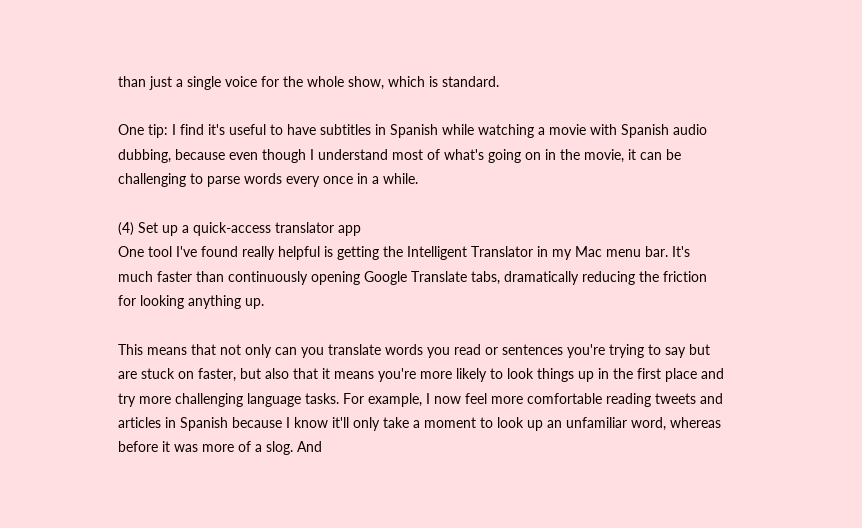than just a single voice for the whole show, which is standard.

One tip: I find it's useful to have subtitles in Spanish while watching a movie with Spanish audio dubbing, because even though I understand most of what's going on in the movie, it can be challenging to parse words every once in a while.

(4) Set up a quick-access translator app
One tool I've found really helpful is getting the Intelligent Translator in my Mac menu bar. It's much faster than continuously opening Google Translate tabs, dramatically reducing the friction for looking anything up.

This means that not only can you translate words you read or sentences you're trying to say but are stuck on faster, but also that it means you're more likely to look things up in the first place and try more challenging language tasks. For example, I now feel more comfortable reading tweets and articles in Spanish because I know it'll only take a moment to look up an unfamiliar word, whereas before it was more of a slog. And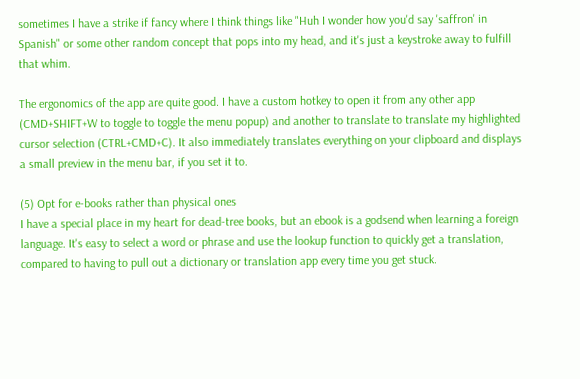sometimes I have a strike if fancy where I think things like "Huh I wonder how you'd say 'saffron' in Spanish" or some other random concept that pops into my head, and it's just a keystroke away to fulfill that whim.

The ergonomics of the app are quite good. I have a custom hotkey to open it from any other app (CMD+SHIFT+W to toggle to toggle the menu popup) and another to translate to translate my highlighted cursor selection (CTRL+CMD+C). It also immediately translates everything on your clipboard and displays a small preview in the menu bar, if you set it to.

(5) Opt for e-books rather than physical ones
I have a special place in my heart for dead-tree books, but an ebook is a godsend when learning a foreign language. It's easy to select a word or phrase and use the lookup function to quickly get a translation, compared to having to pull out a dictionary or translation app every time you get stuck.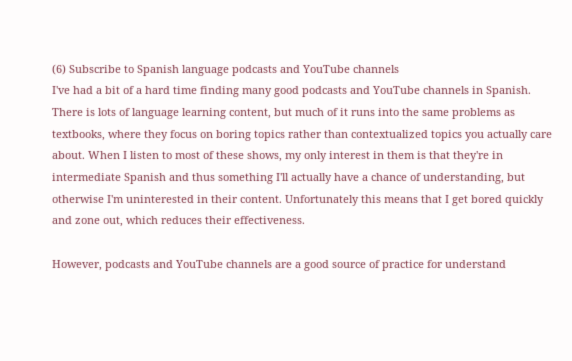(6) Subscribe to Spanish language podcasts and YouTube channels
I've had a bit of a hard time finding many good podcasts and YouTube channels in Spanish. There is lots of language learning content, but much of it runs into the same problems as textbooks, where they focus on boring topics rather than contextualized topics you actually care about. When I listen to most of these shows, my only interest in them is that they're in intermediate Spanish and thus something I'll actually have a chance of understanding, but otherwise I'm uninterested in their content. Unfortunately this means that I get bored quickly and zone out, which reduces their effectiveness.

However, podcasts and YouTube channels are a good source of practice for understand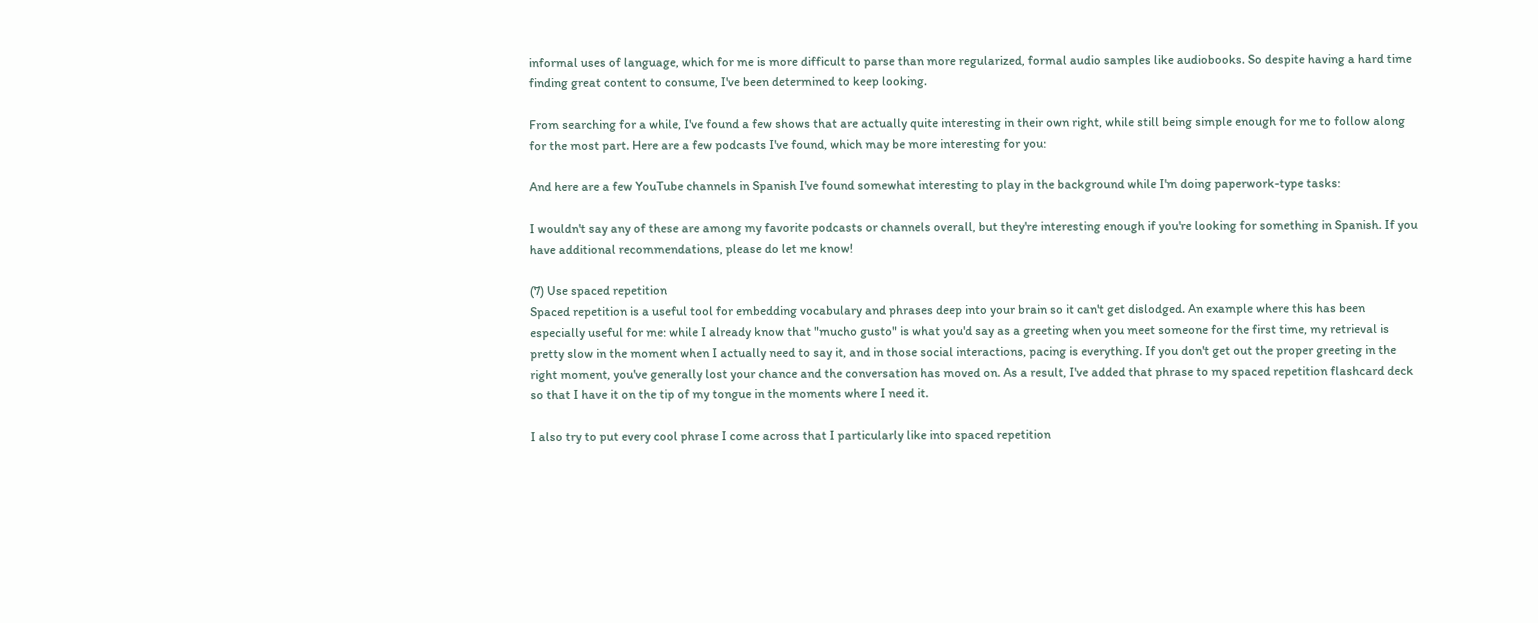informal uses of language, which for me is more difficult to parse than more regularized, formal audio samples like audiobooks. So despite having a hard time finding great content to consume, I've been determined to keep looking.

From searching for a while, I've found a few shows that are actually quite interesting in their own right, while still being simple enough for me to follow along for the most part. Here are a few podcasts I've found, which may be more interesting for you:

And here are a few YouTube channels in Spanish I've found somewhat interesting to play in the background while I'm doing paperwork-type tasks:

I wouldn't say any of these are among my favorite podcasts or channels overall, but they're interesting enough if you're looking for something in Spanish. If you have additional recommendations, please do let me know!

(7) Use spaced repetition
Spaced repetition is a useful tool for embedding vocabulary and phrases deep into your brain so it can't get dislodged. An example where this has been especially useful for me: while I already know that "mucho gusto" is what you'd say as a greeting when you meet someone for the first time, my retrieval is pretty slow in the moment when I actually need to say it, and in those social interactions, pacing is everything. If you don't get out the proper greeting in the right moment, you've generally lost your chance and the conversation has moved on. As a result, I've added that phrase to my spaced repetition flashcard deck so that I have it on the tip of my tongue in the moments where I need it.

I also try to put every cool phrase I come across that I particularly like into spaced repetition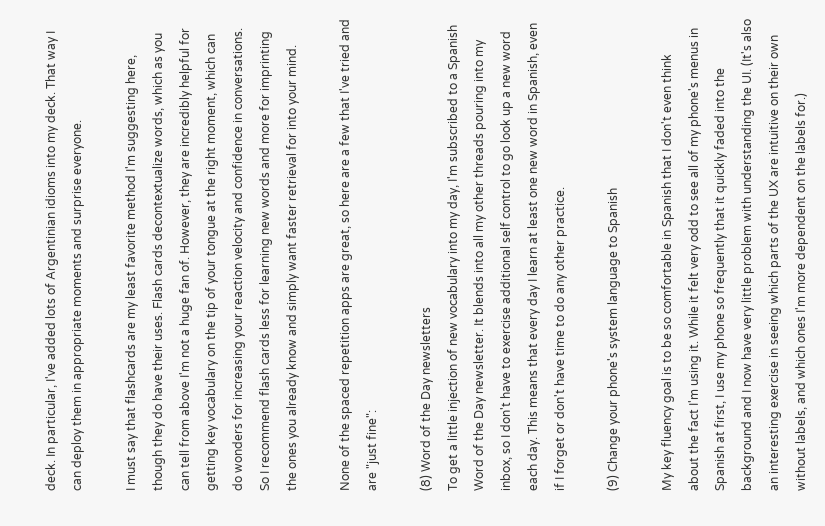deck. In particular, I've added lots of Argentinian idioms into my deck. That way I can deploy them in appropriate moments and surprise everyone.

I must say that flashcards are my least favorite method I'm suggesting here, though they do have their uses. Flash cards decontextualize words, which as you can tell from above I'm not a huge fan of. However, they are incredibly helpful for getting key vocabulary on the tip of your tongue at the right moment, which can do wonders for increasing your reaction velocity and confidence in conversations. So I recommend flash cards less for learning new words and more for imprinting the ones you already know and simply want faster retrieval for into your mind.

None of the spaced repetition apps are great, so here are a few that I've tried and are "just fine":

(8) Word of the Day newsletters
To get a little injection of new vocabulary into my day, I'm subscribed to a Spanish Word of the Day newsletter. It blends into all my other threads pouring into my inbox, so I don't have to exercise additional self control to go look up a new word each day. This means that every day I learn at least one new word in Spanish, even if I forget or don't have time to do any other practice.

(9) Change your phone's system language to Spanish

My key fluency goal is to be so comfortable in Spanish that I don't even think about the fact I'm using it. While it felt very odd to see all of my phone's menus in Spanish at first, I use my phone so frequently that it quickly faded into the background and I now have very little problem with understanding the UI. (It's also an interesting exercise in seeing which parts of the UX are intuitive on their own without labels, and which ones I'm more dependent on the labels for.)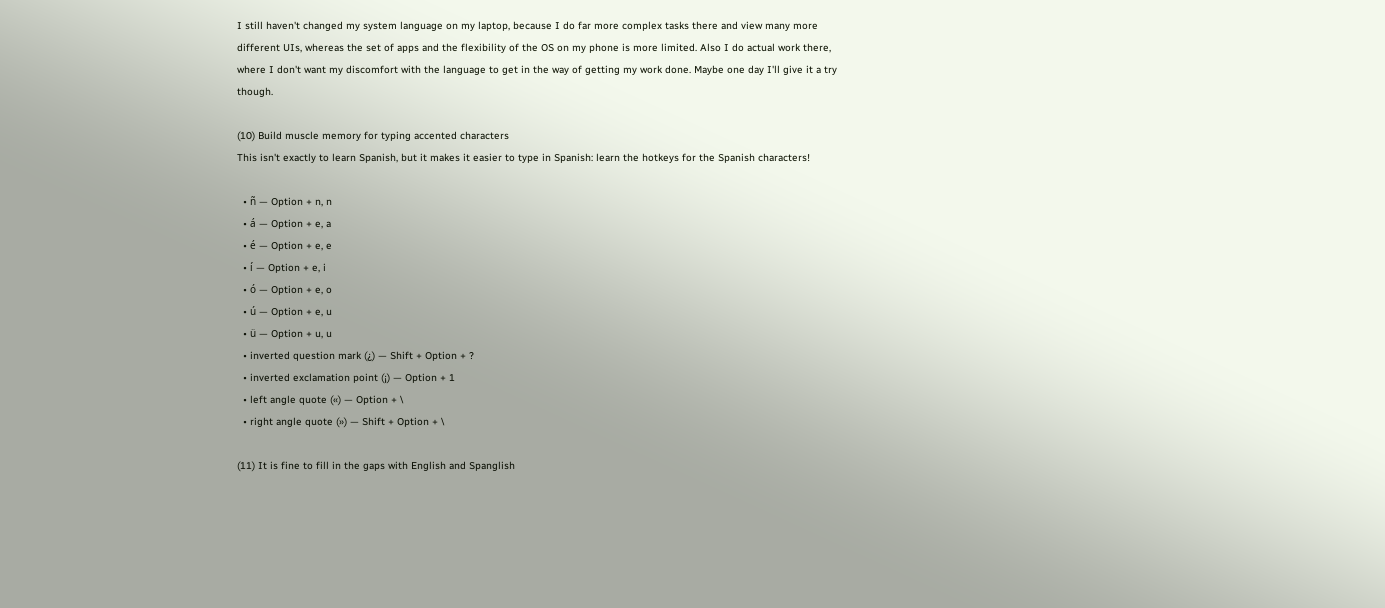I still haven't changed my system language on my laptop, because I do far more complex tasks there and view many more different UIs, whereas the set of apps and the flexibility of the OS on my phone is more limited. Also I do actual work there, where I don't want my discomfort with the language to get in the way of getting my work done. Maybe one day I'll give it a try though.

(10) Build muscle memory for typing accented characters
This isn't exactly to learn Spanish, but it makes it easier to type in Spanish: learn the hotkeys for the Spanish characters!

  • ñ — Option + n, n
  • á — Option + e, a
  • é — Option + e, e
  • í — Option + e, i
  • ó — Option + e, o
  • ú — Option + e, u
  • ü — Option + u, u
  • inverted question mark (¿) — Shift + Option + ?
  • inverted exclamation point (¡) — Option + 1
  • left angle quote («) — Option + \
  • right angle quote (») — Shift + Option + \

(11) It is fine to fill in the gaps with English and Spanglish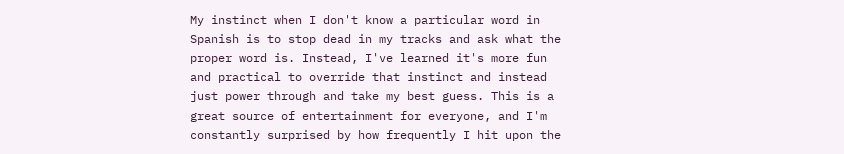My instinct when I don't know a particular word in Spanish is to stop dead in my tracks and ask what the proper word is. Instead, I've learned it's more fun and practical to override that instinct and instead just power through and take my best guess. This is a great source of entertainment for everyone, and I'm constantly surprised by how frequently I hit upon the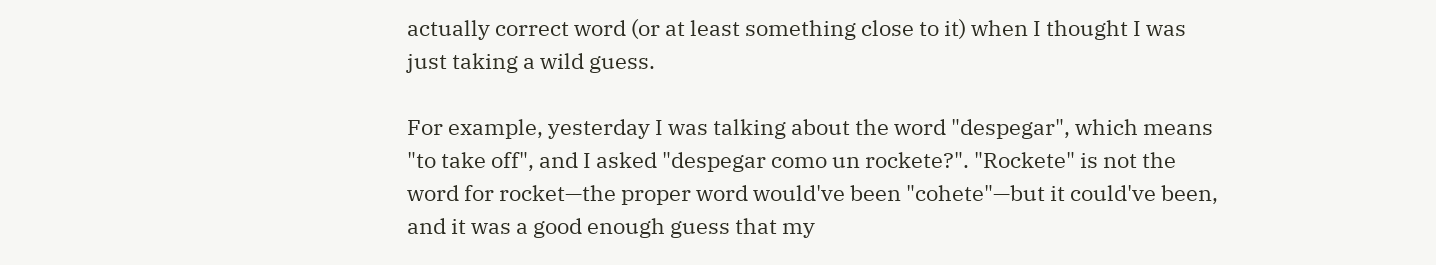actually correct word (or at least something close to it) when I thought I was just taking a wild guess.

For example, yesterday I was talking about the word "despegar", which means "to take off", and I asked "despegar como un rockete?". "Rockete" is not the word for rocket—the proper word would've been "cohete"—but it could've been, and it was a good enough guess that my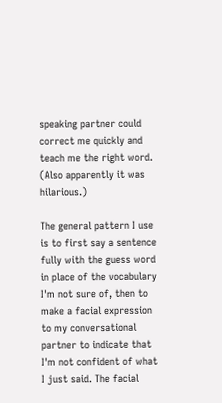speaking partner could correct me quickly and teach me the right word. (Also apparently it was hilarious.)

The general pattern I use is to first say a sentence fully with the guess word in place of the vocabulary I'm not sure of, then to make a facial expression to my conversational partner to indicate that I'm not confident of what I just said. The facial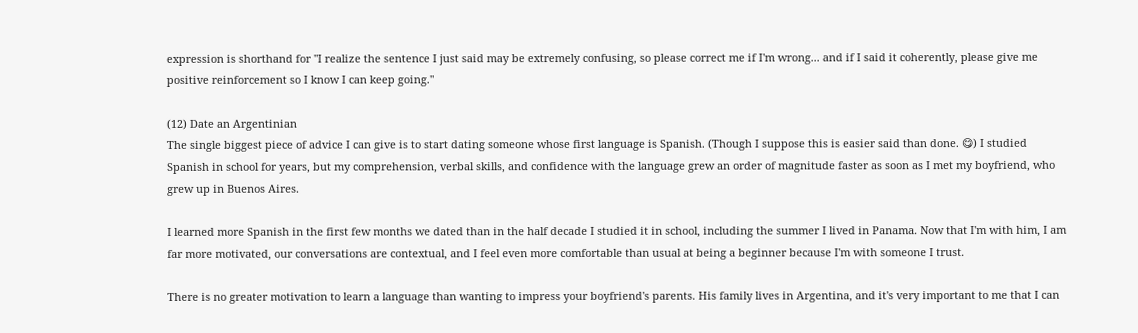expression is shorthand for "I realize the sentence I just said may be extremely confusing, so please correct me if I'm wrong... and if I said it coherently, please give me positive reinforcement so I know I can keep going."

(12) Date an Argentinian
The single biggest piece of advice I can give is to start dating someone whose first language is Spanish. (Though I suppose this is easier said than done. 😋) I studied Spanish in school for years, but my comprehension, verbal skills, and confidence with the language grew an order of magnitude faster as soon as I met my boyfriend, who grew up in Buenos Aires.

I learned more Spanish in the first few months we dated than in the half decade I studied it in school, including the summer I lived in Panama. Now that I'm with him, I am far more motivated, our conversations are contextual, and I feel even more comfortable than usual at being a beginner because I'm with someone I trust.

There is no greater motivation to learn a language than wanting to impress your boyfriend's parents. His family lives in Argentina, and it's very important to me that I can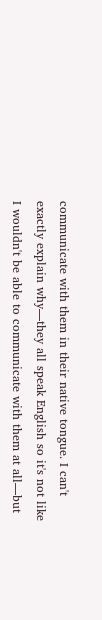communicate with them in their native tongue. I can't exactly explain why—they all speak English so it's not like I wouldn't be able to communicate with them at all—but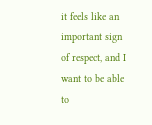it feels like an important sign of respect, and I want to be able to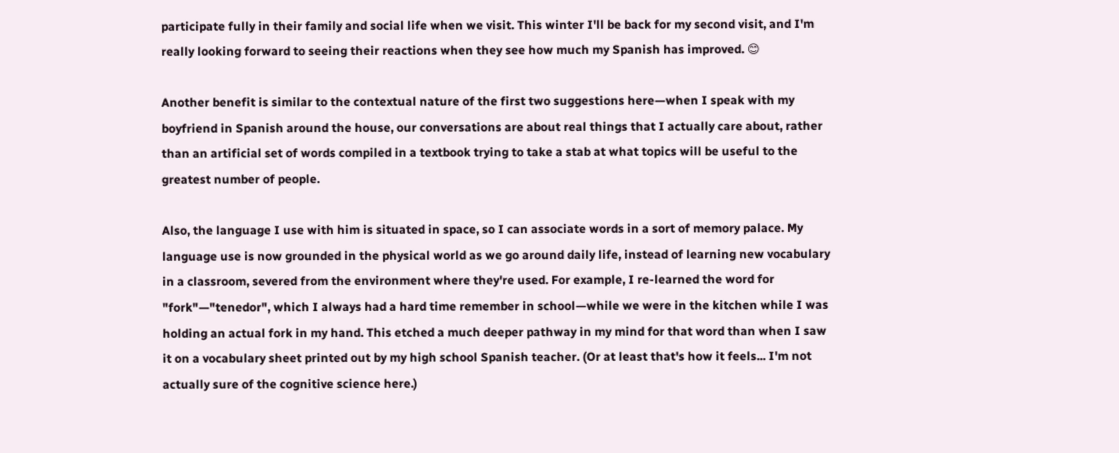participate fully in their family and social life when we visit. This winter I'll be back for my second visit, and I'm really looking forward to seeing their reactions when they see how much my Spanish has improved. 😊

Another benefit is similar to the contextual nature of the first two suggestions here—when I speak with my boyfriend in Spanish around the house, our conversations are about real things that I actually care about, rather than an artificial set of words compiled in a textbook trying to take a stab at what topics will be useful to the greatest number of people.

Also, the language I use with him is situated in space, so I can associate words in a sort of memory palace. My language use is now grounded in the physical world as we go around daily life, instead of learning new vocabulary in a classroom, severed from the environment where they're used. For example, I re-learned the word for "fork"—"tenedor", which I always had a hard time remember in school—while we were in the kitchen while I was holding an actual fork in my hand. This etched a much deeper pathway in my mind for that word than when I saw it on a vocabulary sheet printed out by my high school Spanish teacher. (Or at least that's how it feels... I'm not actually sure of the cognitive science here.)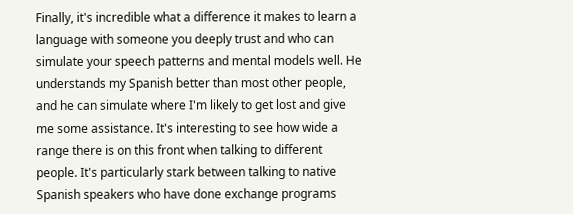Finally, it's incredible what a difference it makes to learn a language with someone you deeply trust and who can simulate your speech patterns and mental models well. He understands my Spanish better than most other people, and he can simulate where I'm likely to get lost and give me some assistance. It's interesting to see how wide a range there is on this front when talking to different people. It's particularly stark between talking to native Spanish speakers who have done exchange programs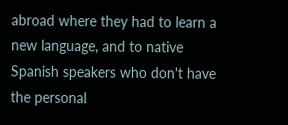abroad where they had to learn a new language, and to native Spanish speakers who don't have the personal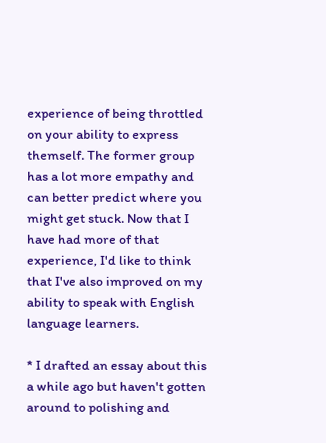experience of being throttled on your ability to express themself. The former group has a lot more empathy and can better predict where you might get stuck. Now that I have had more of that experience, I'd like to think that I've also improved on my ability to speak with English language learners.

* I drafted an essay about this a while ago but haven't gotten around to polishing and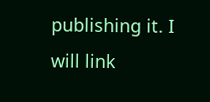publishing it. I will link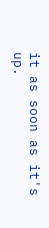it as soon as it's up.